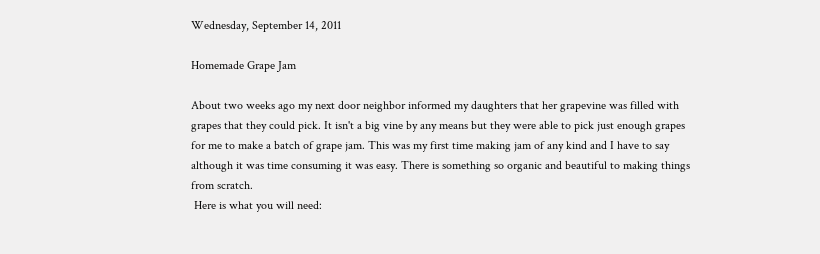Wednesday, September 14, 2011

Homemade Grape Jam

About two weeks ago my next door neighbor informed my daughters that her grapevine was filled with grapes that they could pick. It isn't a big vine by any means but they were able to pick just enough grapes for me to make a batch of grape jam. This was my first time making jam of any kind and I have to say although it was time consuming it was easy. There is something so organic and beautiful to making things from scratch.
 Here is what you will need: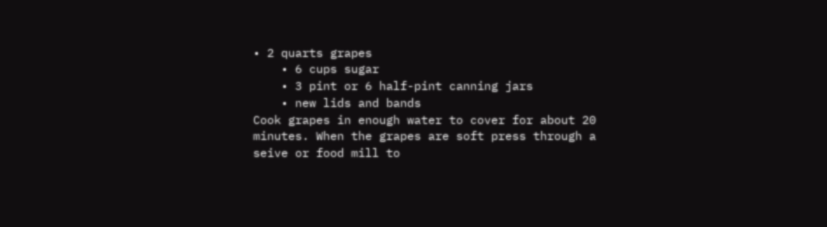• 2 quarts grapes
    • 6 cups sugar
    • 3 pint or 6 half-pint canning jars
    • new lids and bands
Cook grapes in enough water to cover for about 20 minutes. When the grapes are soft press through a seive or food mill to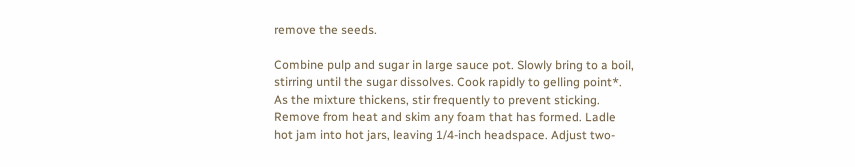remove the seeds.

Combine pulp and sugar in large sauce pot. Slowly bring to a boil, stirring until the sugar dissolves. Cook rapidly to gelling point*. As the mixture thickens, stir frequently to prevent sticking. Remove from heat and skim any foam that has formed. Ladle hot jam into hot jars, leaving 1/4-inch headspace. Adjust two-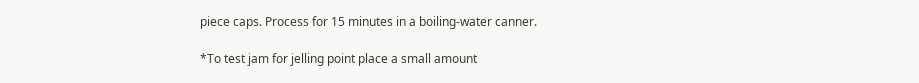piece caps. Process for 15 minutes in a boiling-water canner.

*To test jam for jelling point place a small amount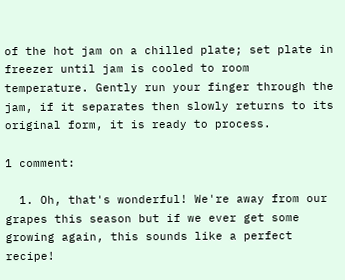of the hot jam on a chilled plate; set plate in freezer until jam is cooled to room temperature. Gently run your finger through the jam, if it separates then slowly returns to its original form, it is ready to process.

1 comment:

  1. Oh, that's wonderful! We're away from our grapes this season but if we ever get some growing again, this sounds like a perfect recipe!